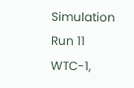Simulation Run 11
WTC-1,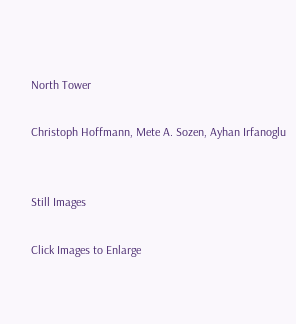North Tower

Christoph Hoffmann, Mete A. Sozen, Ayhan Irfanoglu


Still Images

Click Images to Enlarge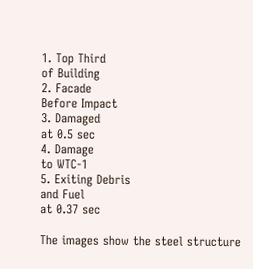1. Top Third
of Building
2. Facade
Before Impact
3. Damaged
at 0.5 sec
4. Damage
to WTC-1
5. Exiting Debris
and Fuel
at 0.37 sec

The images show the steel structure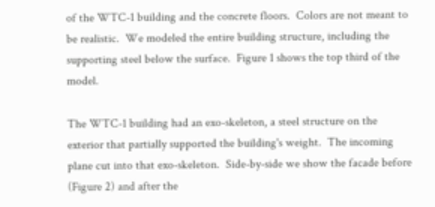of the WTC-1 building and the concrete floors.  Colors are not meant to be realistic.  We modeled the entire building structure, including the supporting steel below the surface.  Figure 1 shows the top third of the model.

The WTC-1 building had an exo-skeleton, a steel structure on the exterior that partially supported the building's weight.  The incoming plane cut into that exo-skeleton.  Side-by-side we show the facade before (Figure 2) and after the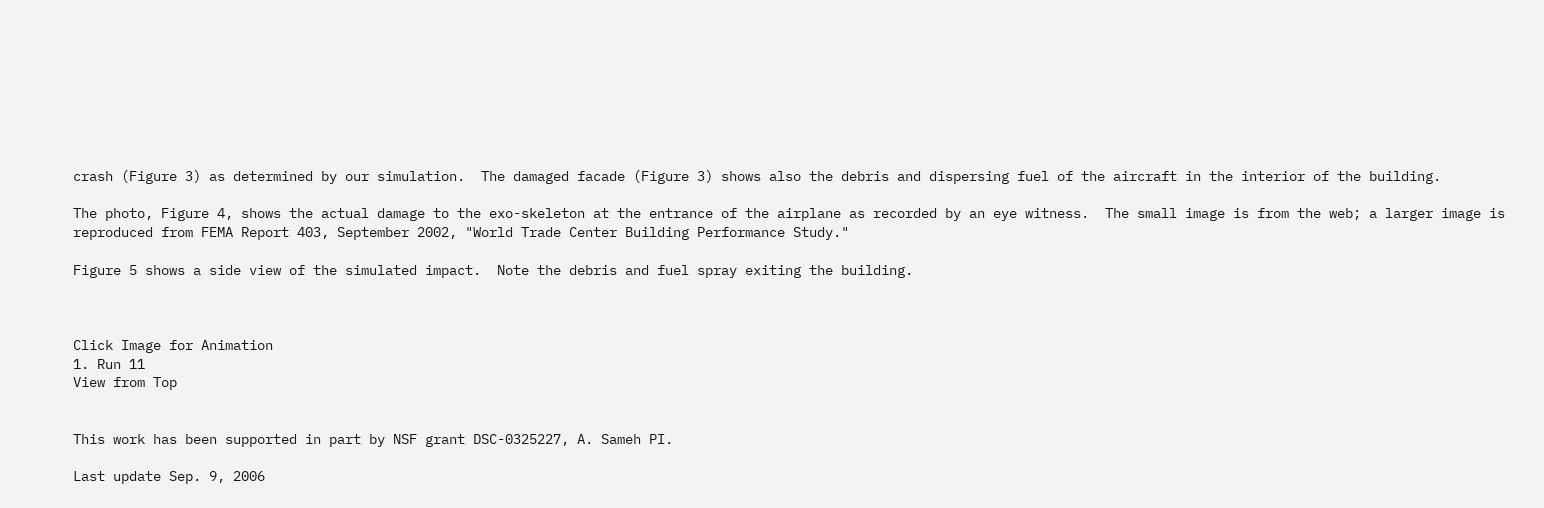crash (Figure 3) as determined by our simulation.  The damaged facade (Figure 3) shows also the debris and dispersing fuel of the aircraft in the interior of the building.

The photo, Figure 4, shows the actual damage to the exo-skeleton at the entrance of the airplane as recorded by an eye witness.  The small image is from the web; a larger image is reproduced from FEMA Report 403, September 2002, "World Trade Center Building Performance Study."

Figure 5 shows a side view of the simulated impact.  Note the debris and fuel spray exiting the building.



Click Image for Animation
1. Run 11
View from Top


This work has been supported in part by NSF grant DSC-0325227, A. Sameh PI.

Last update Sep. 9, 2006